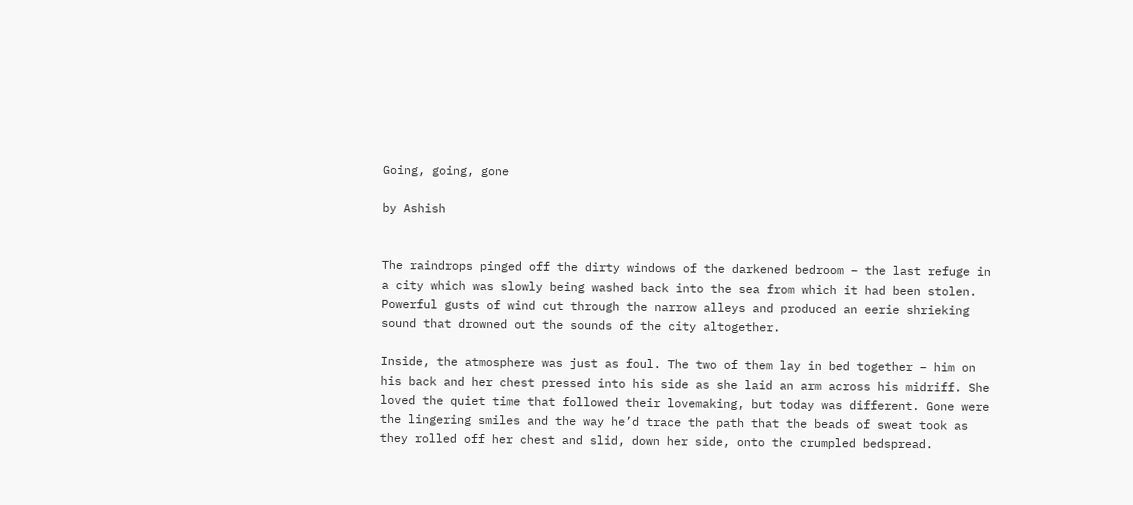Going, going, gone

by Ashish


The raindrops pinged off the dirty windows of the darkened bedroom – the last refuge in a city which was slowly being washed back into the sea from which it had been stolen. Powerful gusts of wind cut through the narrow alleys and produced an eerie shrieking sound that drowned out the sounds of the city altogether.

Inside, the atmosphere was just as foul. The two of them lay in bed together – him on his back and her chest pressed into his side as she laid an arm across his midriff. She loved the quiet time that followed their lovemaking, but today was different. Gone were the lingering smiles and the way he’d trace the path that the beads of sweat took as they rolled off her chest and slid, down her side, onto the crumpled bedspread.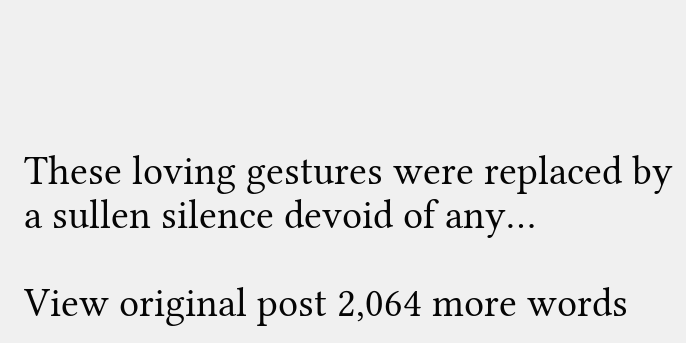These loving gestures were replaced by a sullen silence devoid of any…

View original post 2,064 more words